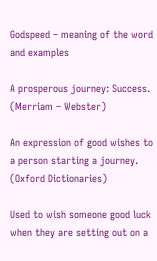Godspeed – meaning of the word and examples

A prosperous journey: Success. (Merriam – Webster)

An expression of good wishes to a person starting a journey. (Oxford Dictionaries)

Used to wish someone good luck when they are setting out on a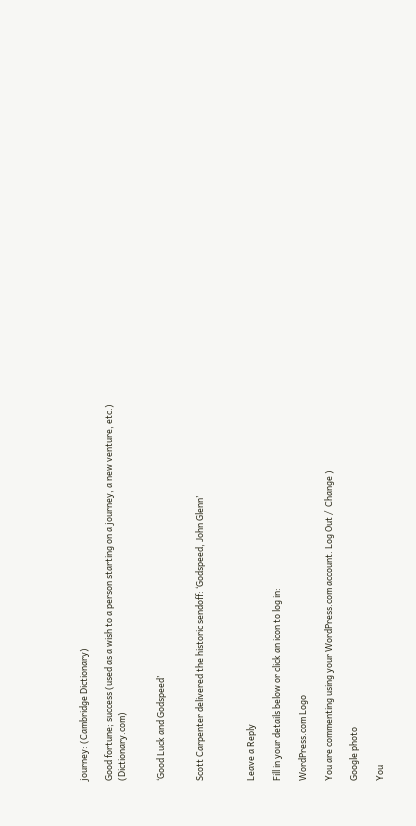journey: (Cambridge Dictionary)

Good fortune; success (used as a wish to a person starting on a journey, a new venture, etc.) (Dictionary.com)


‘Good Luck and Godspeed’


Scott Carpenter delivered the historic sendoff: ‘Godspeed, John Glenn’



Leave a Reply

Fill in your details below or click an icon to log in:

WordPress.com Logo

You are commenting using your WordPress.com account. Log Out /  Change )

Google photo

You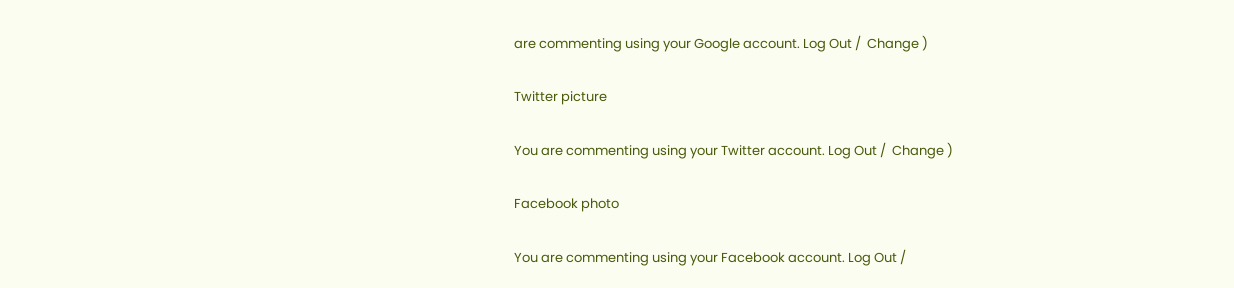are commenting using your Google account. Log Out /  Change )

Twitter picture

You are commenting using your Twitter account. Log Out /  Change )

Facebook photo

You are commenting using your Facebook account. Log Out /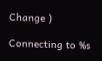Change )

Connecting to %s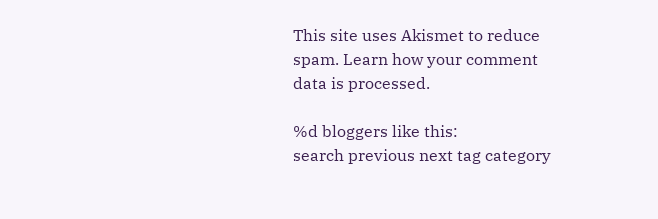This site uses Akismet to reduce spam. Learn how your comment data is processed.

%d bloggers like this:
search previous next tag category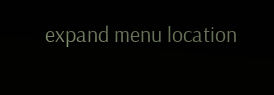expand menu location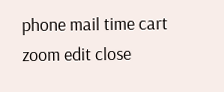phone mail time cart zoom edit close